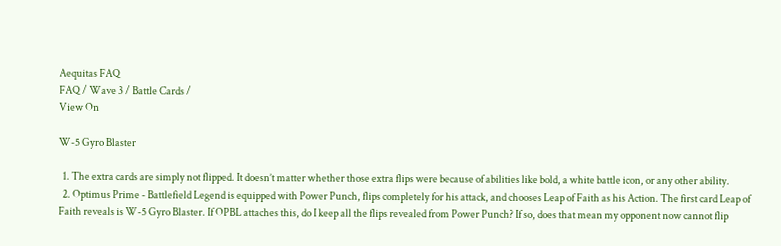Aequitas FAQ
FAQ / Wave 3 / Battle Cards /
View On

W-5 Gyro Blaster

  1. The extra cards are simply not flipped. It doesn’t matter whether those extra flips were because of abilities like bold, a white battle icon, or any other ability.
  2. Optimus Prime - Battlefield Legend is equipped with Power Punch, flips completely for his attack, and chooses Leap of Faith as his Action. The first card Leap of Faith reveals is W-5 Gyro Blaster. If OPBL attaches this, do I keep all the flips revealed from Power Punch? If so, does that mean my opponent now cannot flip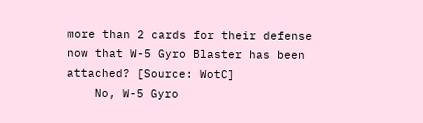more than 2 cards for their defense now that W-5 Gyro Blaster has been attached? [Source: WotC]
    No, W-5 Gyro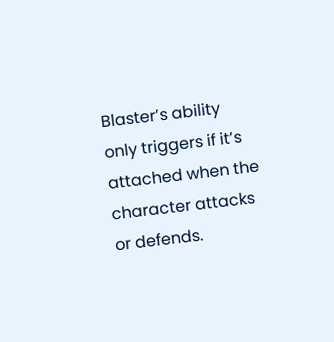Blaster’s ability only triggers if it’s attached when the character attacks or defends.